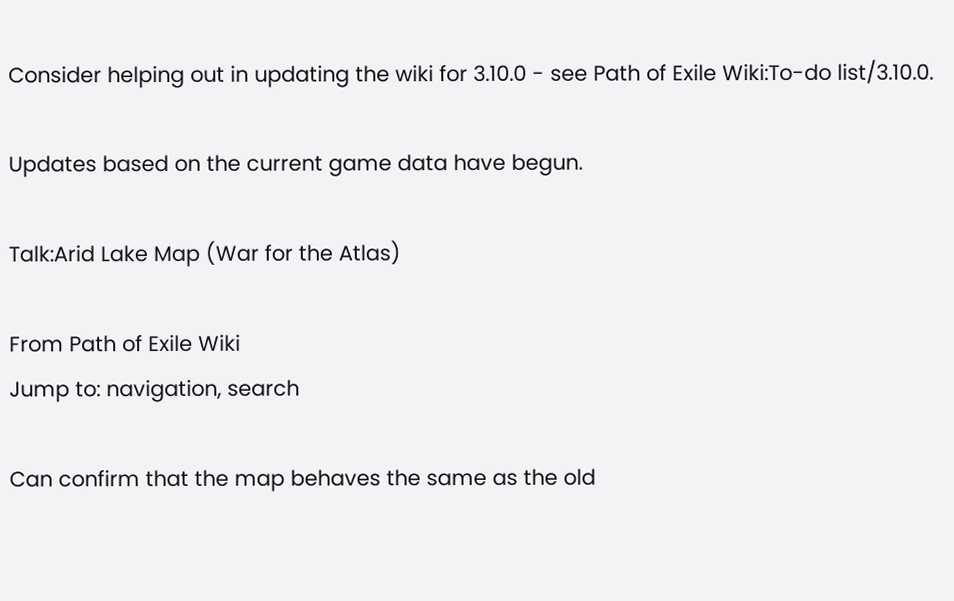Consider helping out in updating the wiki for 3.10.0 - see Path of Exile Wiki:To-do list/3.10.0.

Updates based on the current game data have begun.

Talk:Arid Lake Map (War for the Atlas)

From Path of Exile Wiki
Jump to: navigation, search

Can confirm that the map behaves the same as the old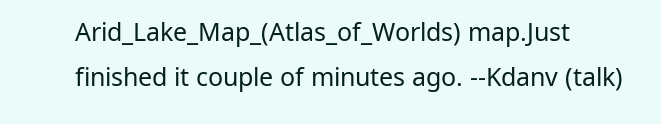Arid_Lake_Map_(Atlas_of_Worlds) map.Just finished it couple of minutes ago. --Kdanv (talk)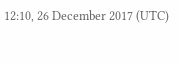12:10, 26 December 2017 (UTC)